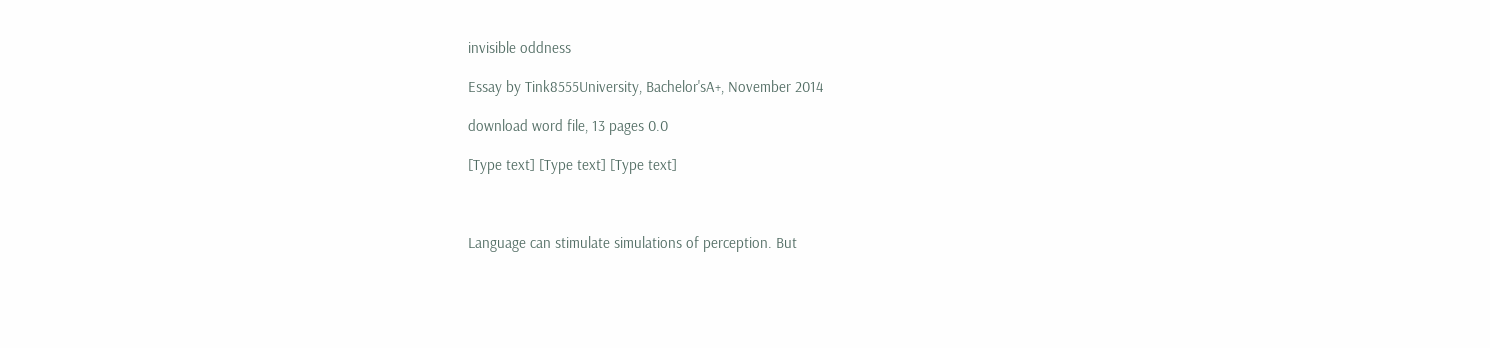invisible oddness

Essay by Tink8555University, Bachelor'sA+, November 2014

download word file, 13 pages 0.0

[Type text] [Type text] [Type text]



Language can stimulate simulations of perception. But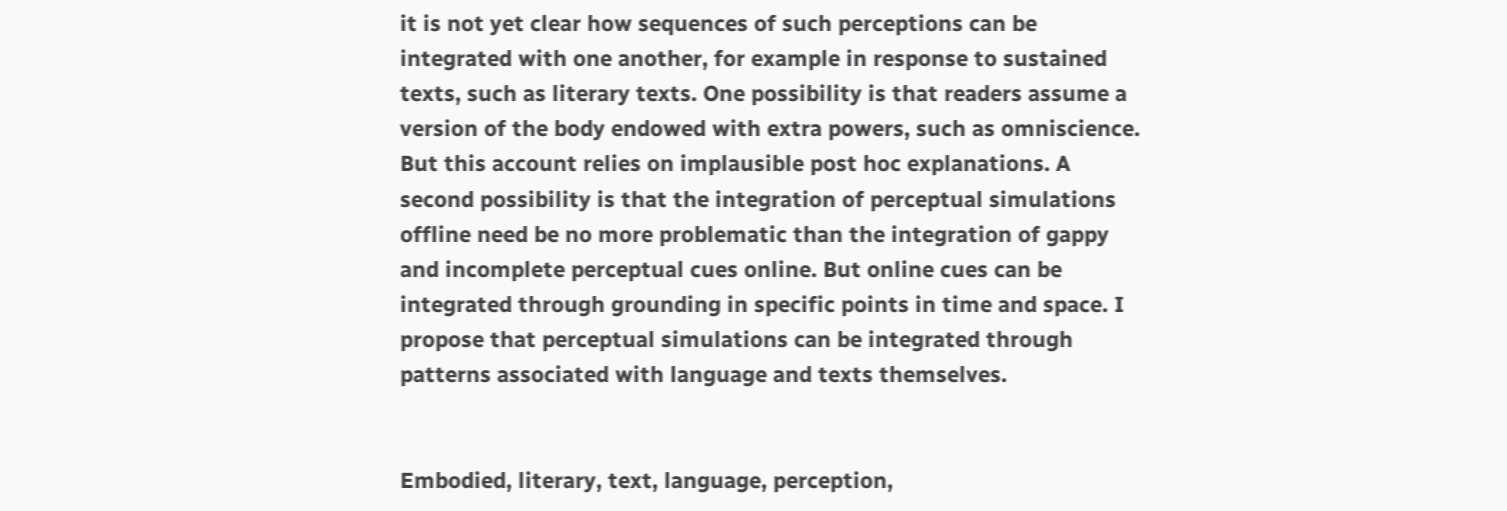it is not yet clear how sequences of such perceptions can be integrated with one another, for example in response to sustained texts, such as literary texts. One possibility is that readers assume a version of the body endowed with extra powers, such as omniscience. But this account relies on implausible post hoc explanations. A second possibility is that the integration of perceptual simulations offline need be no more problematic than the integration of gappy and incomplete perceptual cues online. But online cues can be integrated through grounding in specific points in time and space. I propose that perceptual simulations can be integrated through patterns associated with language and texts themselves.


Embodied, literary, text, language, perception,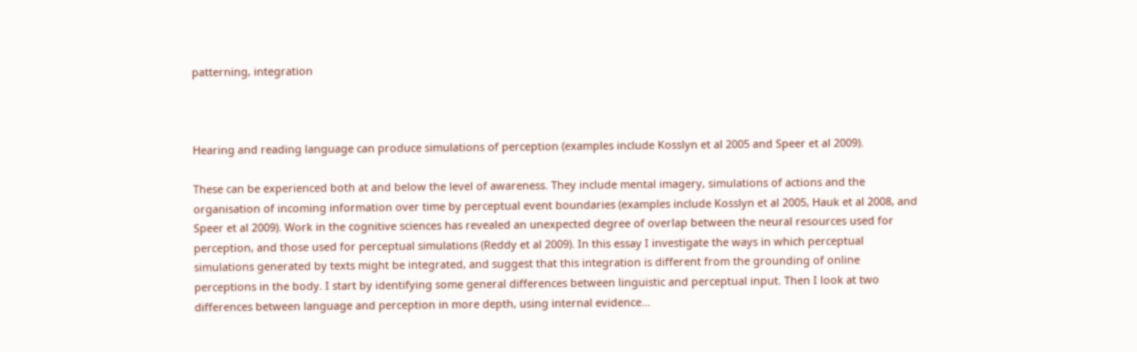patterning, integration



Hearing and reading language can produce simulations of perception (examples include Kosslyn et al 2005 and Speer et al 2009).

These can be experienced both at and below the level of awareness. They include mental imagery, simulations of actions and the organisation of incoming information over time by perceptual event boundaries (examples include Kosslyn et al 2005, Hauk et al 2008, and Speer et al 2009). Work in the cognitive sciences has revealed an unexpected degree of overlap between the neural resources used for perception, and those used for perceptual simulations (Reddy et al 2009). In this essay I investigate the ways in which perceptual simulations generated by texts might be integrated, and suggest that this integration is different from the grounding of online perceptions in the body. I start by identifying some general differences between linguistic and perceptual input. Then I look at two differences between language and perception in more depth, using internal evidence...